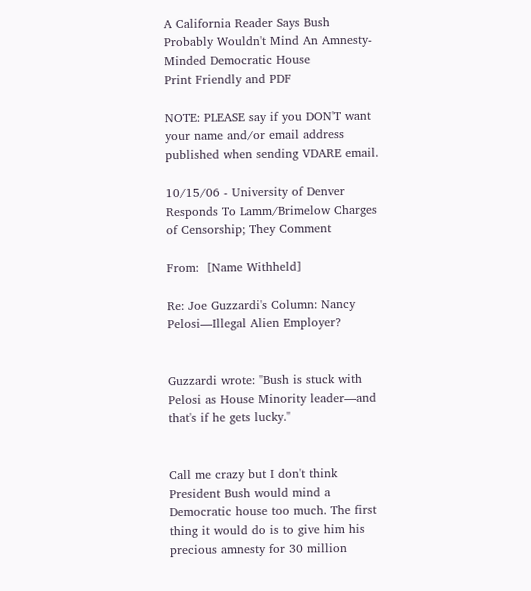A California Reader Says Bush Probably Wouldn't Mind An Amnesty-Minded Democratic House
Print Friendly and PDF

NOTE: PLEASE say if you DON'T want your name and/or email address published when sending VDARE email.

10/15/06 - University of Denver Responds To Lamm/Brimelow Charges of Censorship; They Comment

From:  [Name Withheld]

Re: Joe Guzzardi's Column: Nancy Pelosi—Illegal Alien Employer?


Guzzardi wrote: "Bush is stuck with Pelosi as House Minority leader—and that's if he gets lucky."


Call me crazy but I don't think President Bush would mind a Democratic house too much. The first thing it would do is to give him his precious amnesty for 30 million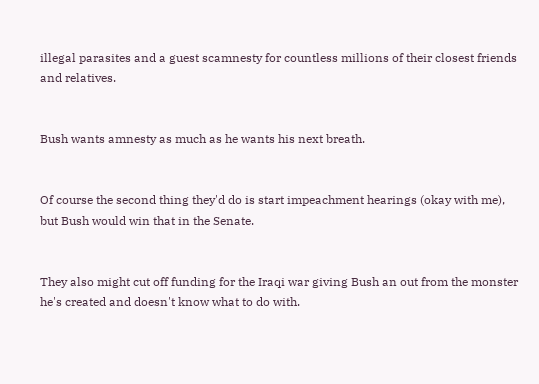illegal parasites and a guest scamnesty for countless millions of their closest friends and relatives.


Bush wants amnesty as much as he wants his next breath.


Of course the second thing they'd do is start impeachment hearings (okay with me), but Bush would win that in the Senate.


They also might cut off funding for the Iraqi war giving Bush an out from the monster he's created and doesn't know what to do with.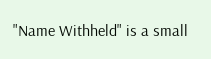"Name Withheld" is a small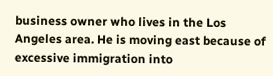business owner who lives in the Los Angeles area. He is moving east because of excessive immigration into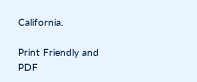California.

Print Friendly and PDF